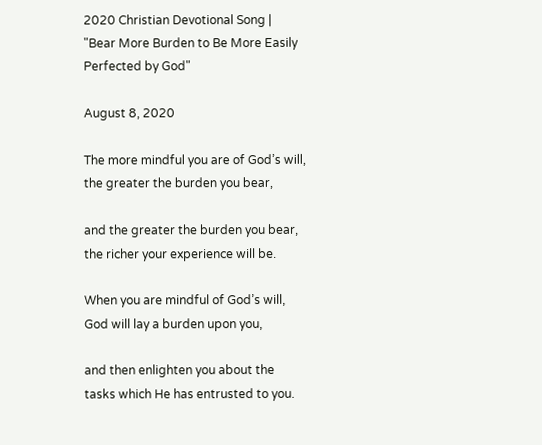2020 Christian Devotional Song | "Bear More Burden to Be More Easily Perfected by God"

August 8, 2020

The more mindful you are of God’s will, the greater the burden you bear,

and the greater the burden you bear, the richer your experience will be.

When you are mindful of God’s will, God will lay a burden upon you,

and then enlighten you about the tasks which He has entrusted to you.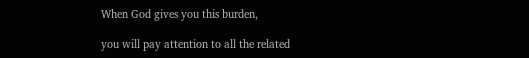When God gives you this burden,

you will pay attention to all the related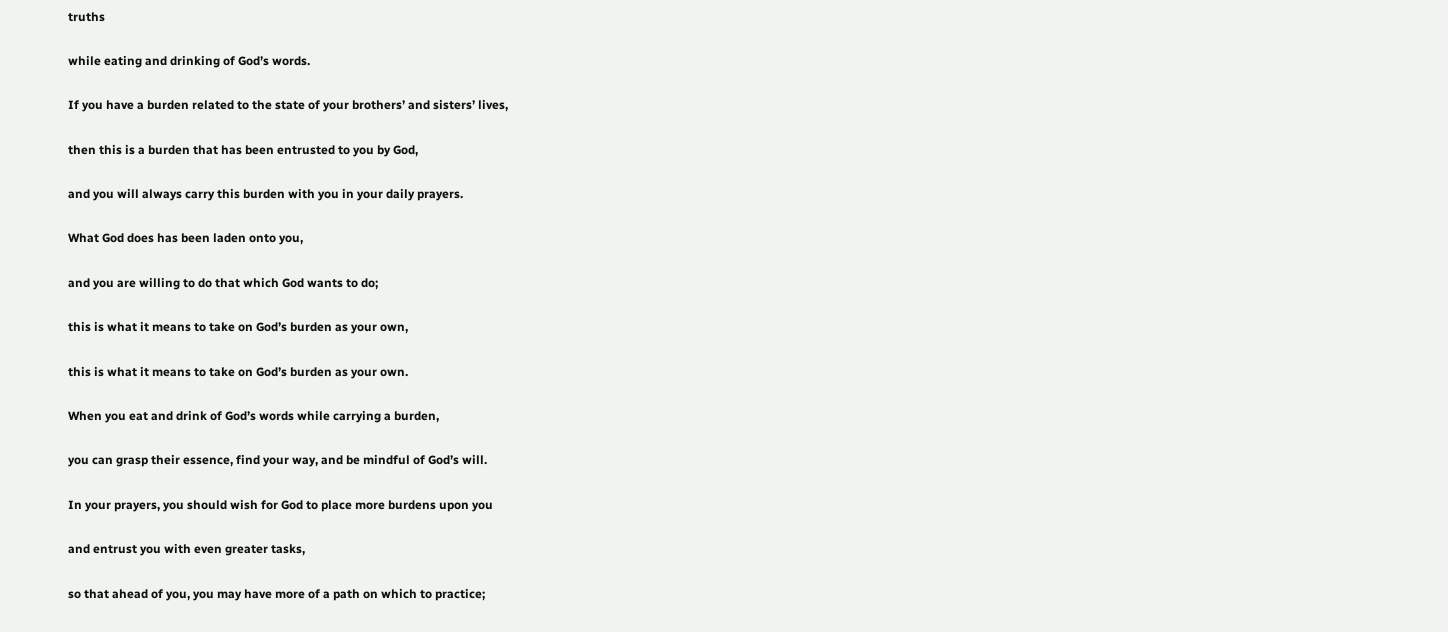truths

while eating and drinking of God’s words.

If you have a burden related to the state of your brothers’ and sisters’ lives,

then this is a burden that has been entrusted to you by God,

and you will always carry this burden with you in your daily prayers.

What God does has been laden onto you,

and you are willing to do that which God wants to do;

this is what it means to take on God’s burden as your own,

this is what it means to take on God’s burden as your own.

When you eat and drink of God’s words while carrying a burden,

you can grasp their essence, find your way, and be mindful of God’s will.

In your prayers, you should wish for God to place more burdens upon you

and entrust you with even greater tasks,

so that ahead of you, you may have more of a path on which to practice;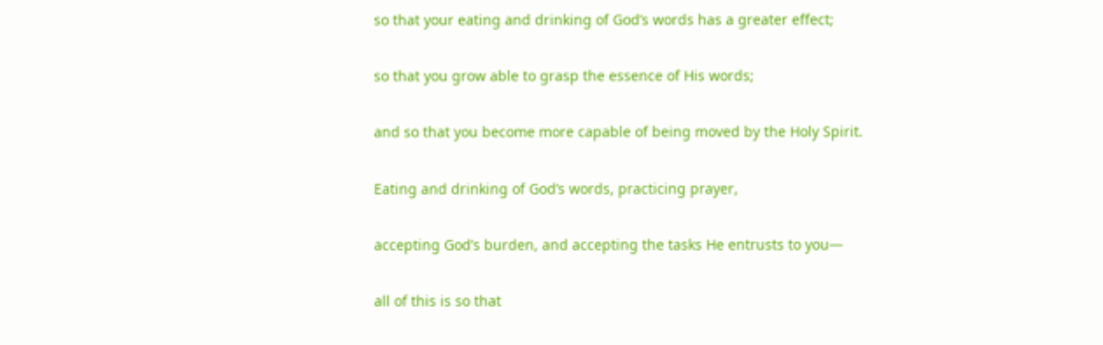so that your eating and drinking of God’s words has a greater effect;

so that you grow able to grasp the essence of His words;

and so that you become more capable of being moved by the Holy Spirit.

Eating and drinking of God’s words, practicing prayer,

accepting God’s burden, and accepting the tasks He entrusts to you—

all of this is so that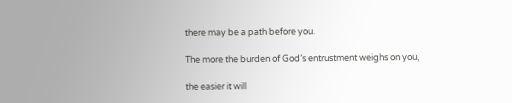there may be a path before you.

The more the burden of God’s entrustment weighs on you,

the easier it will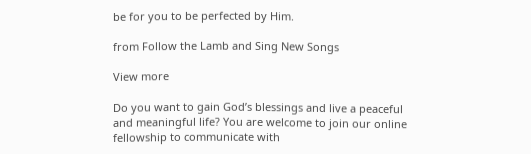be for you to be perfected by Him.

from Follow the Lamb and Sing New Songs

View more

Do you want to gain God’s blessings and live a peaceful and meaningful life? You are welcome to join our online fellowship to communicate with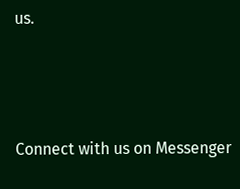us.



Connect with us on Messenger